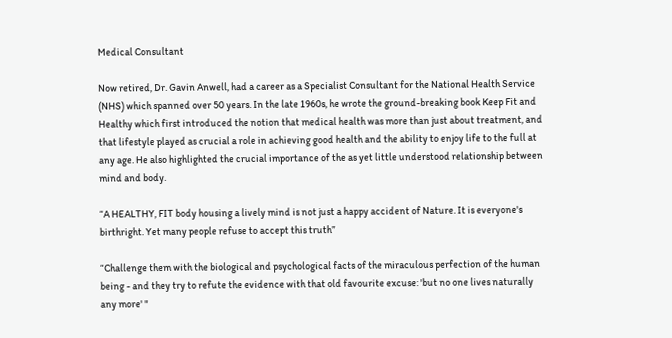Medical Consultant

Now retired, Dr. Gavin Anwell, had a career as a Specialist Consultant for the National Health Service (NHS) which spanned over 50 years. In the late 1960s, he wrote the ground-breaking book Keep Fit and Healthy which first introduced the notion that medical health was more than just about treatment, and that lifestyle played as crucial a role in achieving good health and the ability to enjoy life to the full at any age. He also highlighted the crucial importance of the as yet little understood relationship between mind and body.

“A HEALTHY, FIT body housing a lively mind is not just a happy accident of Nature. It is everyone's birthright. Yet many people refuse to accept this truth”

“Challenge them with the biological and psychological facts of the miraculous perfection of the human being - and they try to refute the evidence with that old favourite excuse: 'but no one lives naturally any more' "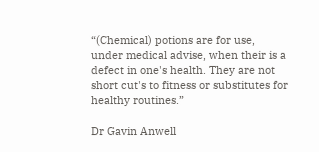“(Chemical) potions are for use, under medical advise, when their is a defect in one's health. They are not short cut's to fitness or substitutes for healthy routines.”

Dr Gavin Anwell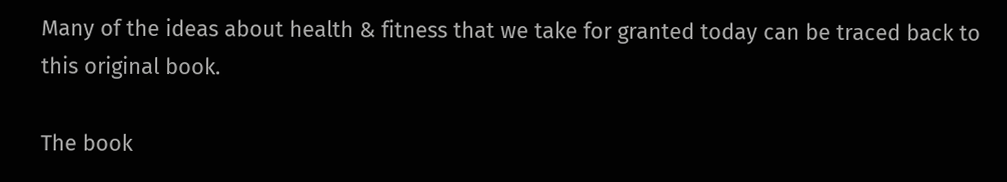Many of the ideas about health & fitness that we take for granted today can be traced back to this original book.

The book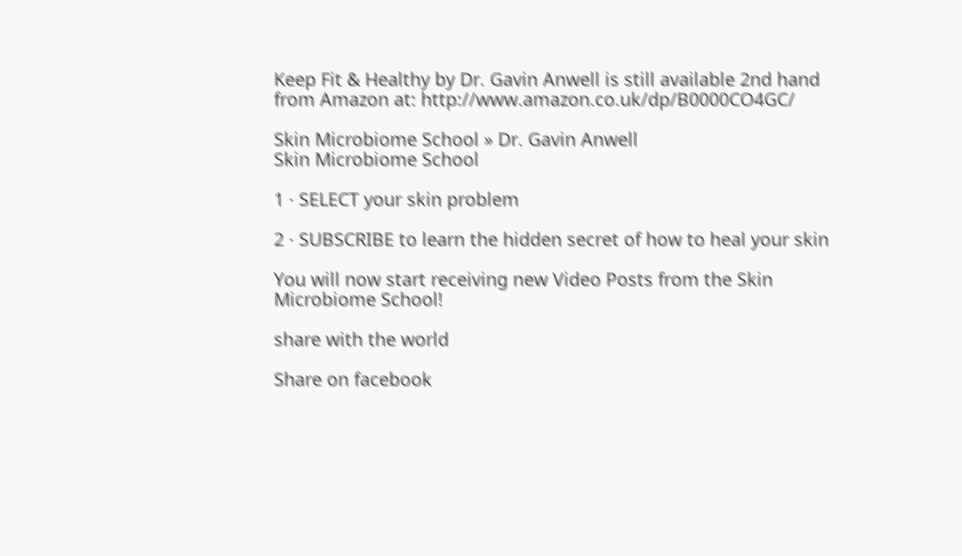Keep Fit & Healthy by Dr. Gavin Anwell is still available 2nd hand from Amazon at: http://www.amazon.co.uk/dp/B0000CO4GC/

Skin Microbiome School » Dr. Gavin Anwell
Skin Microbiome School

1 · SELECT your skin problem

2 · SUBSCRIBE to learn the hidden secret of how to heal your skin

You will now start receiving new Video Posts from the Skin Microbiome School!

share with the world

Share on facebook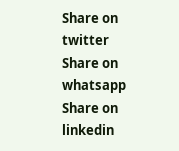Share on twitter
Share on whatsapp
Share on linkedin